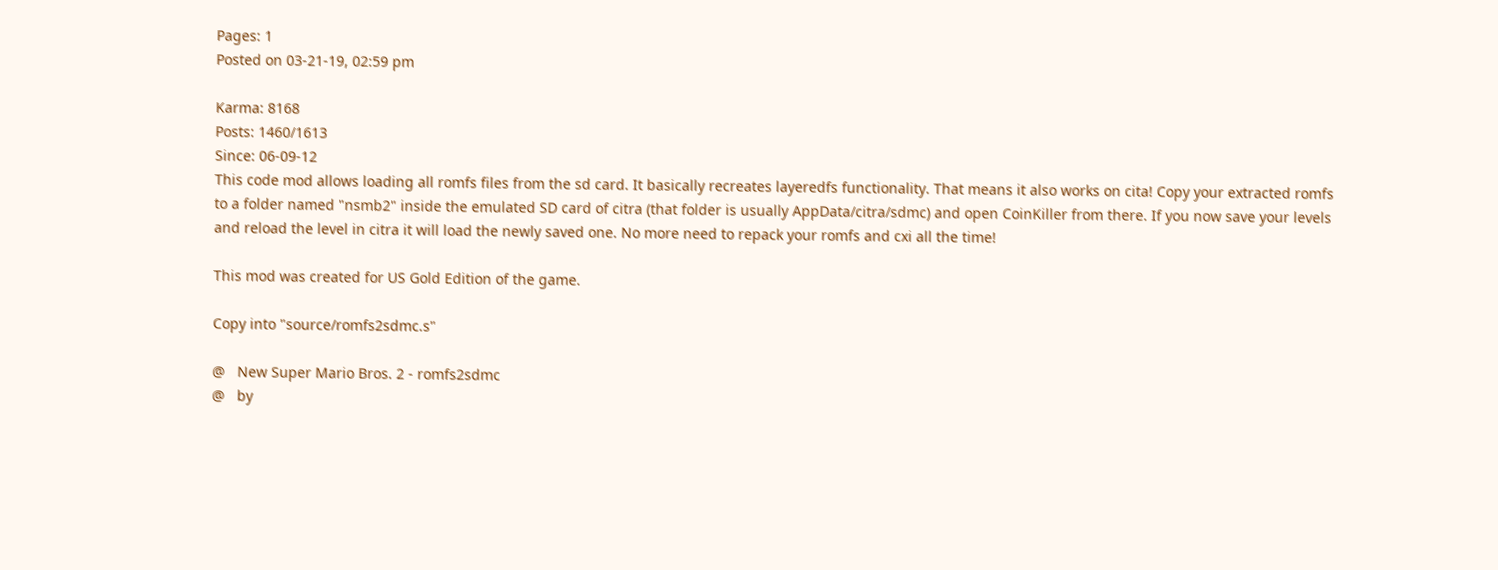Pages: 1
Posted on 03-21-19, 02:59 pm

Karma: 8168
Posts: 1460/1613
Since: 06-09-12
This code mod allows loading all romfs files from the sd card. It basically recreates layeredfs functionality. That means it also works on cita! Copy your extracted romfs to a folder named "nsmb2" inside the emulated SD card of citra (that folder is usually AppData/citra/sdmc) and open CoinKiller from there. If you now save your levels and reload the level in citra it will load the newly saved one. No more need to repack your romfs and cxi all the time!

This mod was created for US Gold Edition of the game.

Copy into "source/romfs2sdmc.s"

@   New Super Mario Bros. 2 - romfs2sdmc
@   by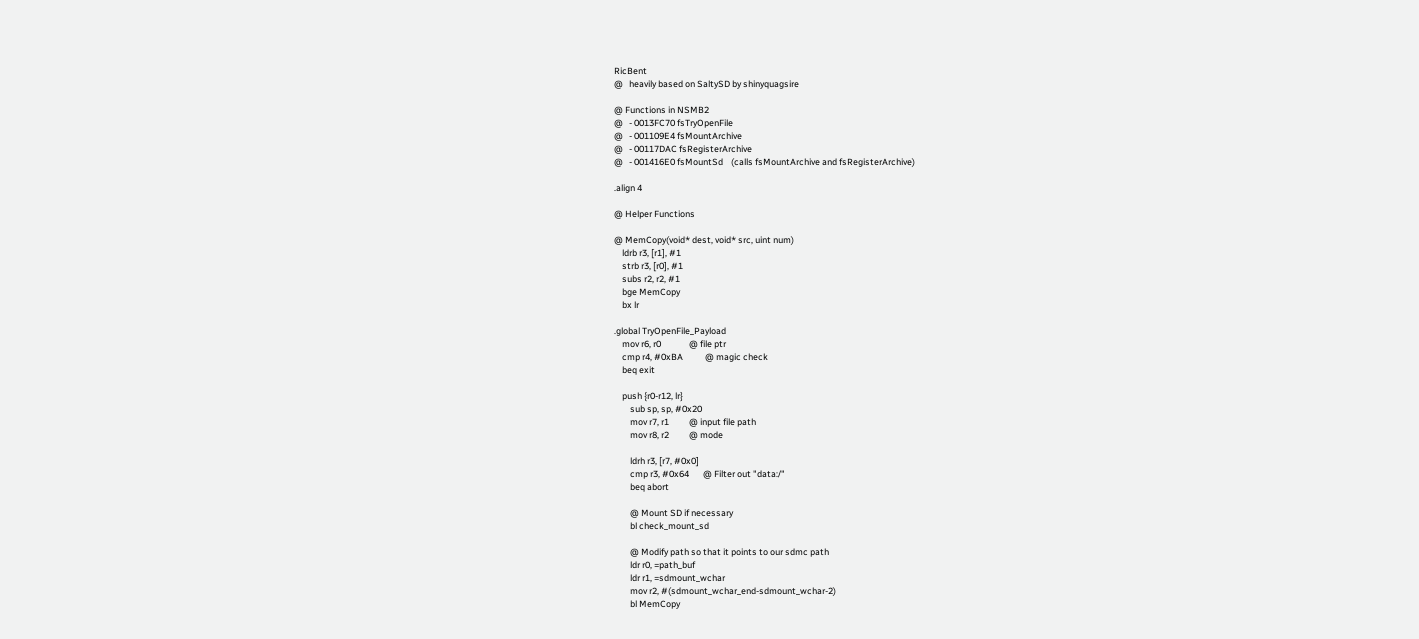RicBent
@   heavily based on SaltySD by shinyquagsire

@ Functions in NSMB2
@   - 0013FC70 fsTryOpenFile
@   - 001109E4 fsMountArchive
@   - 00117DAC fsRegisterArchive
@   - 001416E0 fsMountSd    (calls fsMountArchive and fsRegisterArchive)

.align 4

@ Helper Functions

@ MemCopy(void* dest, void* src, uint num)
    ldrb r3, [r1], #1
    strb r3, [r0], #1
    subs r2, r2, #1
    bge MemCopy
    bx lr

.global TryOpenFile_Payload
    mov r6, r0              @ file ptr
    cmp r4, #0xBA           @ magic check
    beq exit

    push {r0-r12, lr}
        sub sp, sp, #0x20
        mov r7, r1          @ input file path
        mov r8, r2          @ mode

        ldrh r3, [r7, #0x0]
        cmp r3, #0x64       @ Filter out "data:/"
        beq abort

        @ Mount SD if necessary
        bl check_mount_sd

        @ Modify path so that it points to our sdmc path
        ldr r0, =path_buf
        ldr r1, =sdmount_wchar
        mov r2, #(sdmount_wchar_end-sdmount_wchar-2)
        bl MemCopy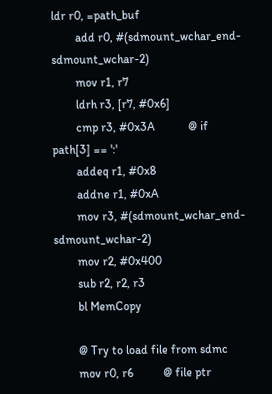ldr r0, =path_buf
        add r0, #(sdmount_wchar_end-sdmount_wchar-2)
        mov r1, r7
        ldrh r3, [r7, #0x6]
        cmp r3, #0x3A           @ if path[3] == ':'
        addeq r1, #0x8
        addne r1, #0xA
        mov r3, #(sdmount_wchar_end-sdmount_wchar-2)
        mov r2, #0x400
        sub r2, r2, r3
        bl MemCopy

        @ Try to load file from sdmc
        mov r0, r6          @ file ptr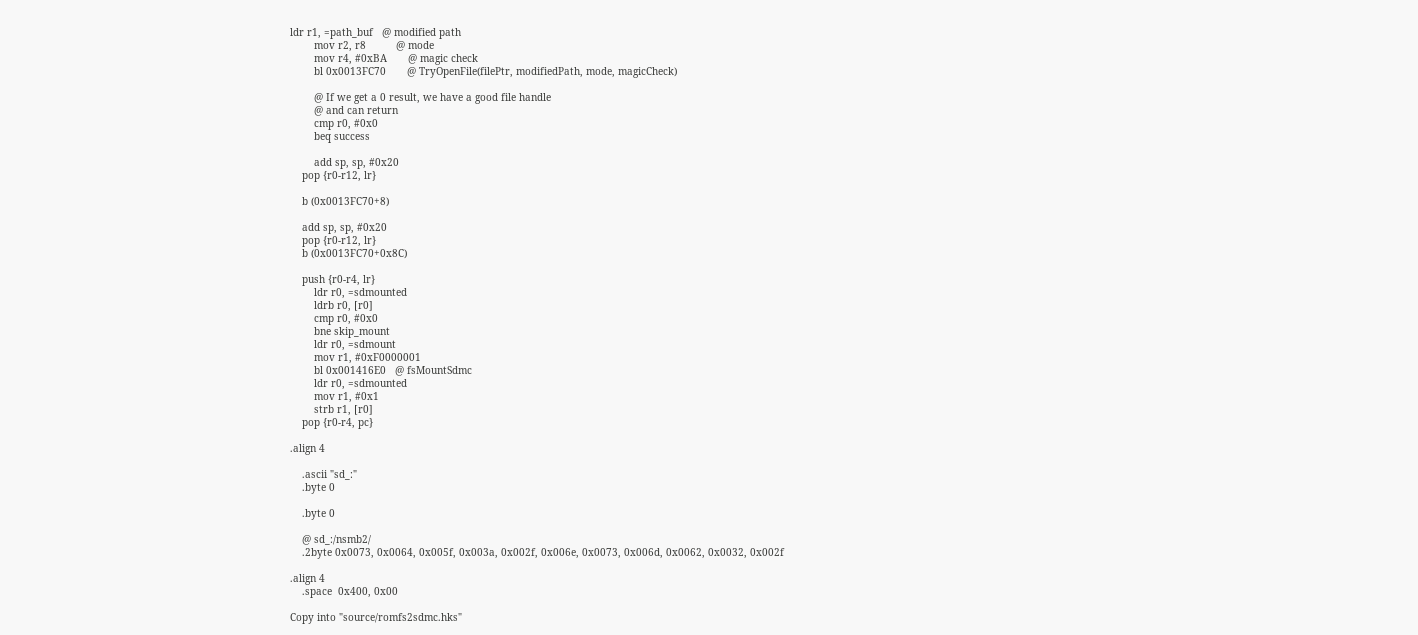ldr r1, =path_buf   @ modified path
        mov r2, r8          @ mode
        mov r4, #0xBA       @ magic check
        bl 0x0013FC70       @ TryOpenFile(filePtr, modifiedPath, mode, magicCheck)

        @ If we get a 0 result, we have a good file handle
        @ and can return
        cmp r0, #0x0
        beq success

        add sp, sp, #0x20
    pop {r0-r12, lr}

    b (0x0013FC70+8)

    add sp, sp, #0x20
    pop {r0-r12, lr}
    b (0x0013FC70+0x8C)

    push {r0-r4, lr}
        ldr r0, =sdmounted
        ldrb r0, [r0]
        cmp r0, #0x0
        bne skip_mount
        ldr r0, =sdmount
        mov r1, #0xF0000001
        bl 0x001416E0   @ fsMountSdmc
        ldr r0, =sdmounted
        mov r1, #0x1
        strb r1, [r0]
    pop {r0-r4, pc}

.align 4

    .ascii "sd_:"
    .byte 0

    .byte 0

    @ sd_:/nsmb2/
    .2byte 0x0073, 0x0064, 0x005f, 0x003a, 0x002f, 0x006e, 0x0073, 0x006d, 0x0062, 0x0032, 0x002f

.align 4
    .space  0x400, 0x00

Copy into "source/romfs2sdmc.hks"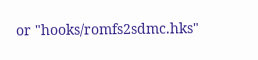or "hooks/romfs2sdmc.hks"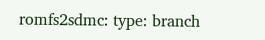romfs2sdmc: type: branch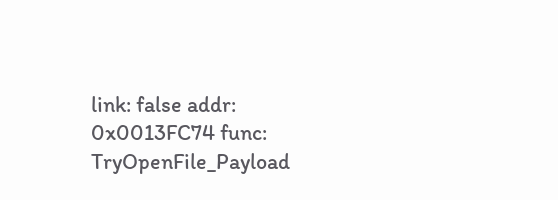link: false addr: 0x0013FC74 func: TryOpenFile_Payload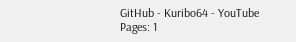GitHub - Kuribo64 - YouTube
Pages: 1